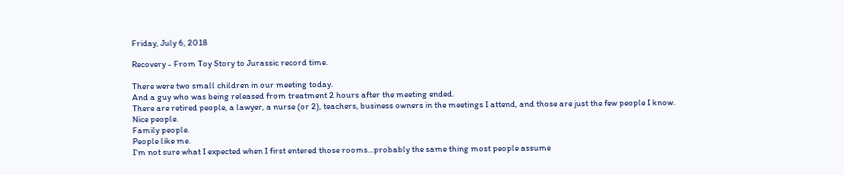Friday, July 6, 2018

Recovery - From Toy Story to Jurassic record time.

There were two small children in our meeting today.
And a guy who was being released from treatment 2 hours after the meeting ended.
There are retired people, a lawyer, a nurse (or 2), teachers, business owners in the meetings I attend, and those are just the few people I know.
Nice people.
Family people.
People like me.
I'm not sure what I expected when I first entered those rooms...probably the same thing most people assume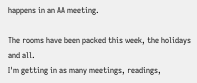happens in an AA meeting.

The rooms have been packed this week, the holidays and all.
I'm getting in as many meetings, readings,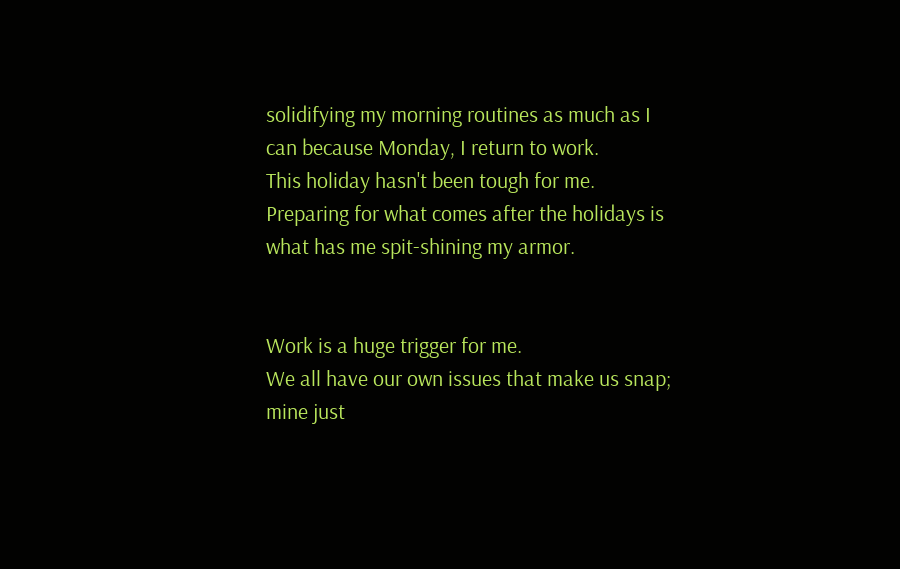solidifying my morning routines as much as I can because Monday, I return to work.
This holiday hasn't been tough for me.
Preparing for what comes after the holidays is what has me spit-shining my armor.


Work is a huge trigger for me.
We all have our own issues that make us snap; mine just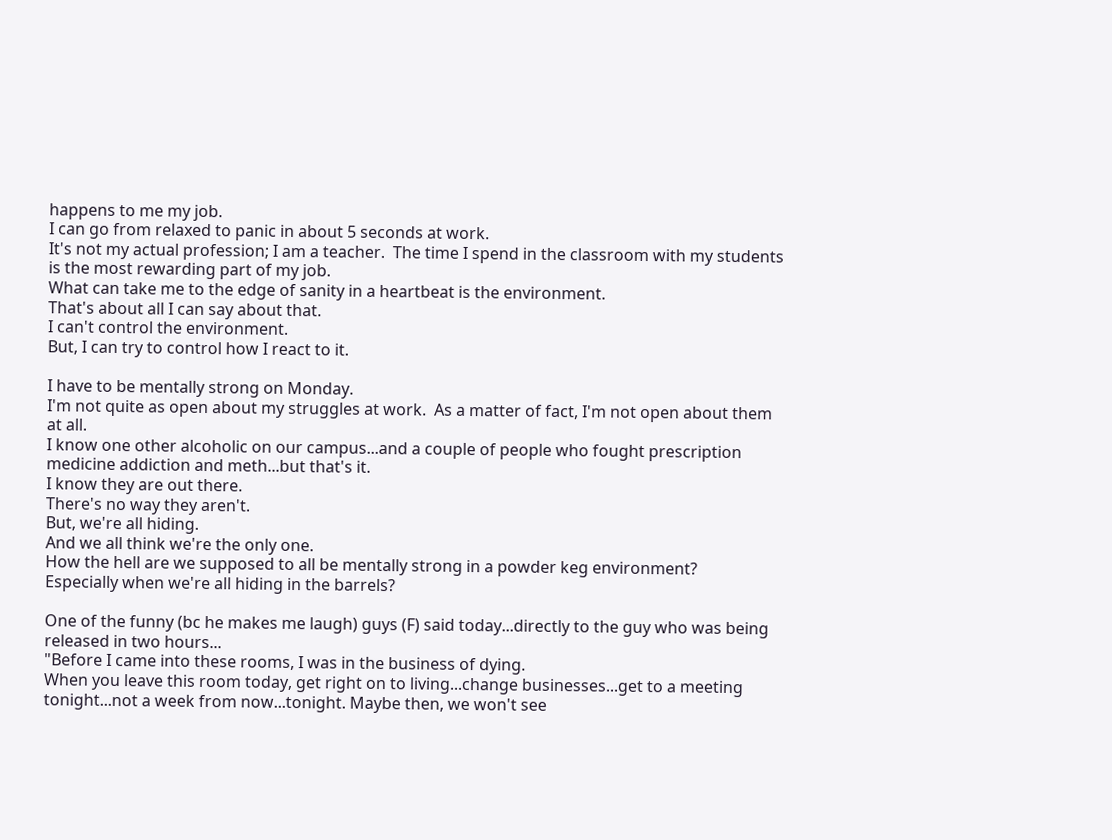happens to me my job.
I can go from relaxed to panic in about 5 seconds at work.
It's not my actual profession; I am a teacher.  The time I spend in the classroom with my students is the most rewarding part of my job.
What can take me to the edge of sanity in a heartbeat is the environment.
That's about all I can say about that.
I can't control the environment.
But, I can try to control how I react to it.

I have to be mentally strong on Monday.
I'm not quite as open about my struggles at work.  As a matter of fact, I'm not open about them at all.
I know one other alcoholic on our campus...and a couple of people who fought prescription medicine addiction and meth...but that's it.
I know they are out there.
There's no way they aren't.
But, we're all hiding.
And we all think we're the only one.
How the hell are we supposed to all be mentally strong in a powder keg environment?
Especially when we're all hiding in the barrels?

One of the funny (bc he makes me laugh) guys (F) said today...directly to the guy who was being released in two hours...
"Before I came into these rooms, I was in the business of dying.
When you leave this room today, get right on to living...change businesses...get to a meeting tonight...not a week from now...tonight. Maybe then, we won't see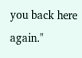you back here again."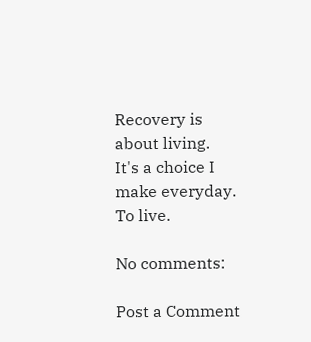Recovery is about living.
It's a choice I make everyday.
To live.

No comments:

Post a Comment